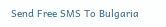Send Free SMS To Bulgaria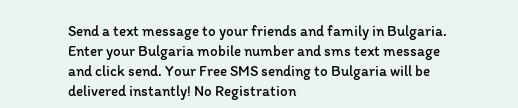Send a text message to your friends and family in Bulgaria. Enter your Bulgaria mobile number and sms text message and click send. Your Free SMS sending to Bulgaria will be delivered instantly! No Registration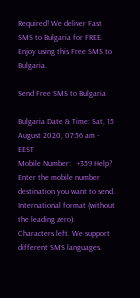Required! We deliver Fast SMS to Bulgaria for FREE. Enjoy using this Free SMS to Bulgaria.

Send Free SMS to Bulgaria

Bulgaria Date & Time: Sat, 15 August 2020, 07:56 am - EEST
Mobile Number:   +359 Help?
Enter the mobile number destination you want to send. International format (without the leading zero).
Characters left. We support different SMS languages.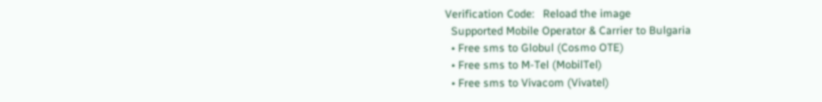Verification Code:   Reload the image
  Supported Mobile Operator & Carrier to Bulgaria
  • Free sms to Globul (Cosmo OTE)
  • Free sms to M-Tel (MobilTel)
  • Free sms to Vivacom (Vivatel)